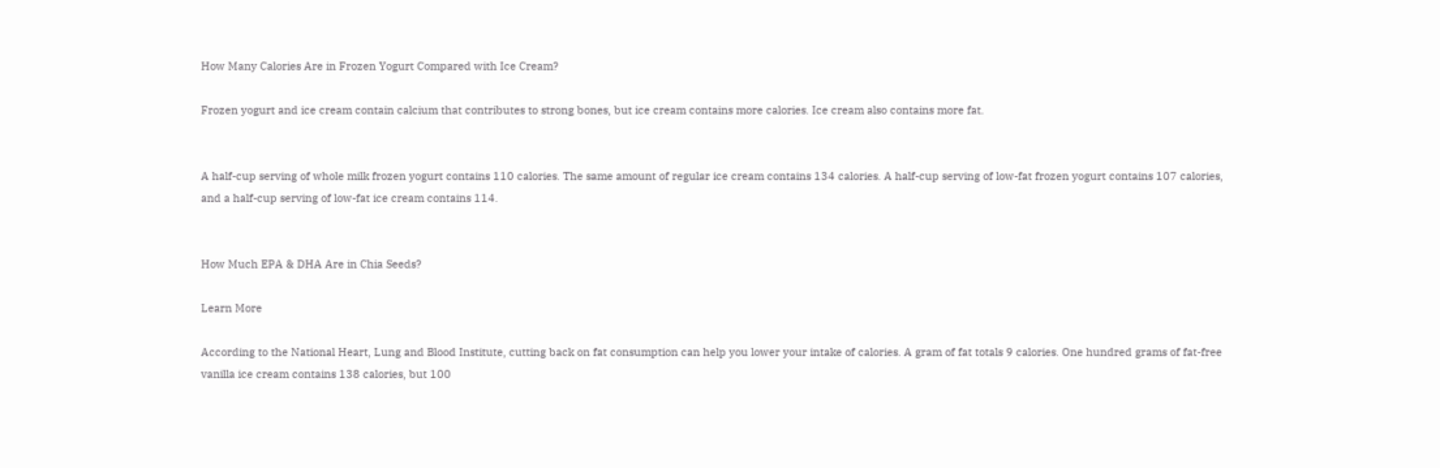How Many Calories Are in Frozen Yogurt Compared with Ice Cream?

Frozen yogurt and ice cream contain calcium that contributes to strong bones, but ice cream contains more calories. Ice cream also contains more fat.


A half-cup serving of whole milk frozen yogurt contains 110 calories. The same amount of regular ice cream contains 134 calories. A half-cup serving of low-fat frozen yogurt contains 107 calories, and a half-cup serving of low-fat ice cream contains 114.


How Much EPA & DHA Are in Chia Seeds?

Learn More

According to the National Heart, Lung and Blood Institute, cutting back on fat consumption can help you lower your intake of calories. A gram of fat totals 9 calories. One hundred grams of fat-free vanilla ice cream contains 138 calories, but 100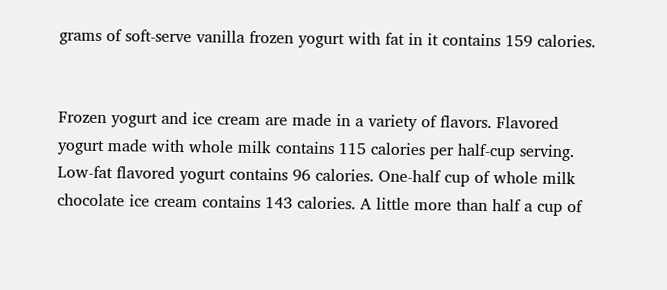grams of soft-serve vanilla frozen yogurt with fat in it contains 159 calories.


Frozen yogurt and ice cream are made in a variety of flavors. Flavored yogurt made with whole milk contains 115 calories per half-cup serving. Low-fat flavored yogurt contains 96 calories. One-half cup of whole milk chocolate ice cream contains 143 calories. A little more than half a cup of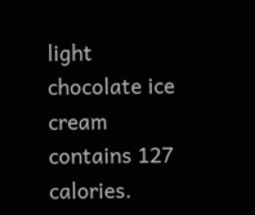light chocolate ice cream contains 127 calories.